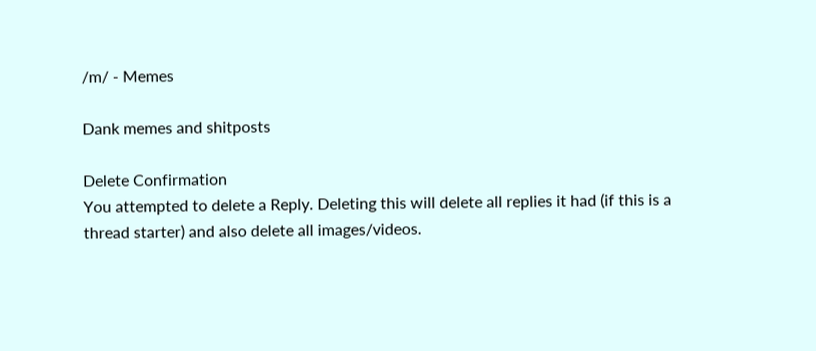/m/ - Memes

Dank memes and shitposts

Delete Confirmation
You attempted to delete a Reply. Deleting this will delete all replies it had (if this is a thread starter) and also delete all images/videos.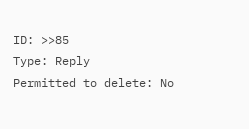ID: >>85
Type: Reply
Permitted to delete: No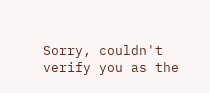Sorry, couldn't verify you as the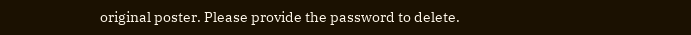original poster. Please provide the password to delete.